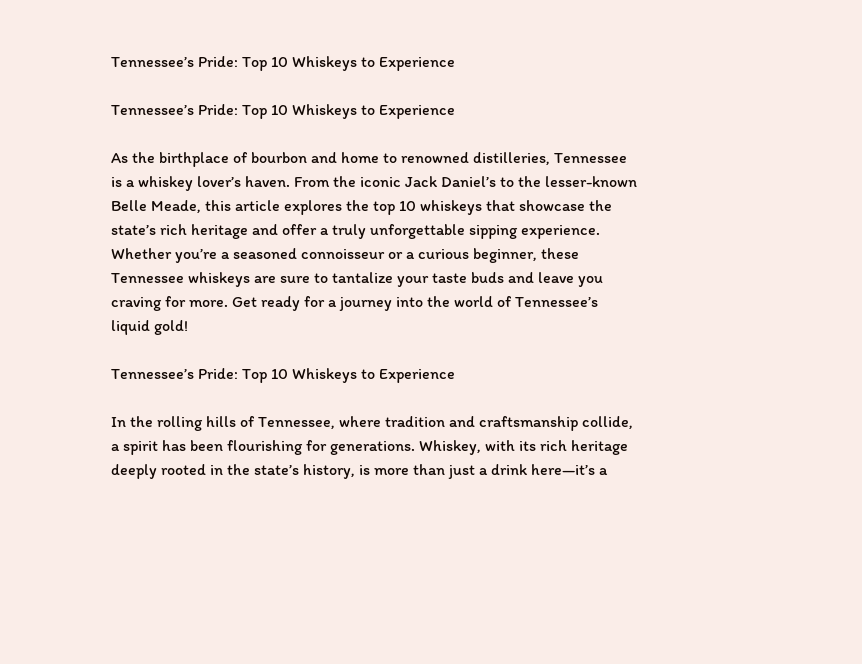Tennessee’s Pride: Top 10 Whiskeys to Experience

Tennessee’s Pride: Top 10 Whiskeys to Experience

As the birthplace of bourbon and home to renowned distilleries, Tennessee is a whiskey lover’s haven. From the iconic Jack Daniel’s to the lesser-known Belle Meade, this article explores the top 10 whiskeys that showcase the state’s rich heritage and offer a truly unforgettable sipping experience. Whether you’re a seasoned connoisseur or a curious beginner, these Tennessee whiskeys are sure to tantalize your taste buds and leave you craving for more. Get ready for a journey into the world of Tennessee’s liquid gold!

Tennessee’s Pride: Top 10 Whiskeys to Experience

In the rolling hills of Tennessee, where tradition and craftsmanship collide, a spirit has been flourishing for generations. Whiskey, with its rich heritage deeply rooted in the state’s history, is more than just a drink here—it’s a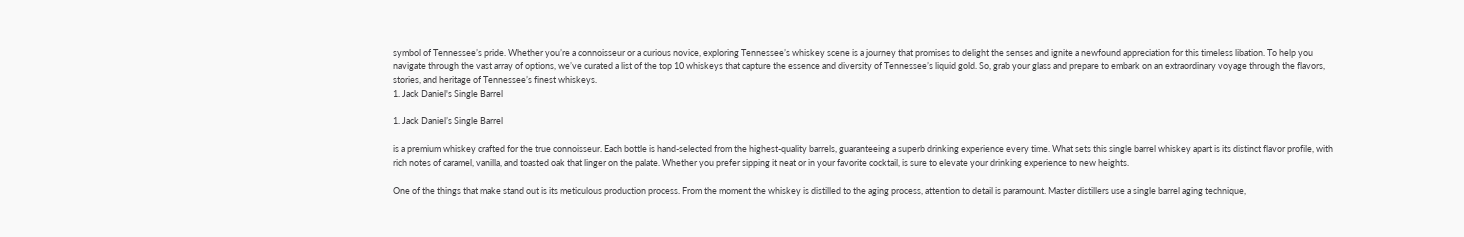symbol of Tennessee’s pride. Whether you’re a connoisseur or a curious novice, exploring Tennessee’s whiskey scene is a journey that promises to delight the senses and ignite a newfound appreciation for this timeless libation. To help you navigate through the vast array of options, we’ve curated a list of the top 10 whiskeys that capture the essence and diversity of Tennessee’s liquid gold. So, grab your glass and prepare to embark on an extraordinary voyage through the flavors, stories, and heritage of Tennessee’s finest whiskeys.
1. Jack Daniel's Single Barrel

1. Jack Daniel’s Single Barrel

is a premium whiskey crafted for the true connoisseur. Each bottle is hand-selected from the highest-quality barrels, guaranteeing a superb drinking experience every time. What sets this single barrel whiskey apart is its distinct flavor profile, with rich notes of caramel, vanilla, and toasted oak that linger on the palate. Whether you prefer sipping it neat or in your favorite cocktail, is sure to elevate your drinking experience to new heights.

One of the things that make stand out is its meticulous production process. From the moment the whiskey is distilled to the aging process, attention to detail is paramount. Master distillers use a single barrel aging technique,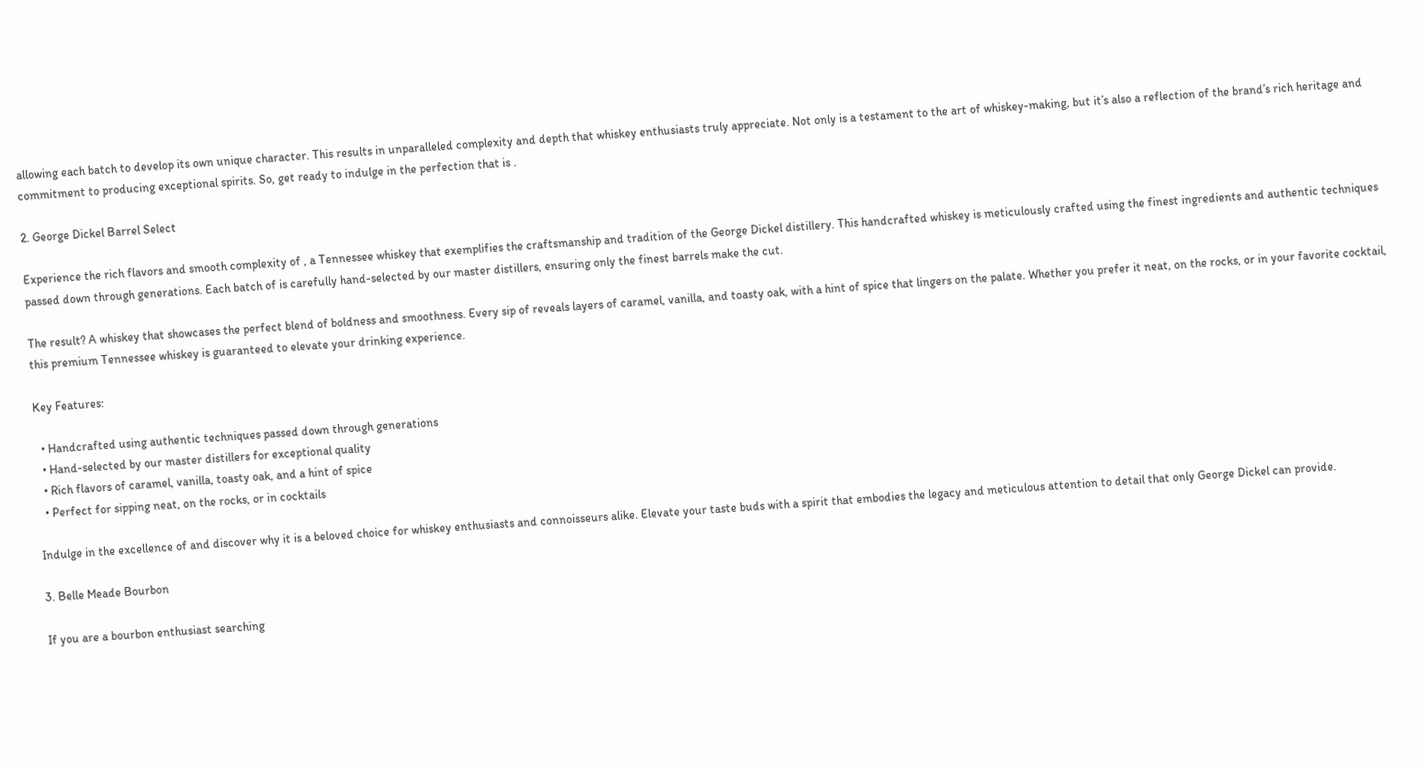allowing each batch to develop its own unique character. This results in unparalleled complexity and depth that whiskey enthusiasts truly appreciate. Not only is a testament to the art of whiskey-making, but it’s also a reflection of the brand’s rich heritage and commitment to producing exceptional spirits. So, get ready to indulge in the perfection that is .

2. George Dickel Barrel Select

Experience the rich flavors and smooth complexity of , a Tennessee whiskey that exemplifies the craftsmanship and tradition of the George Dickel distillery. This handcrafted whiskey is meticulously crafted using the finest ingredients and authentic techniques passed down through generations. Each batch of is carefully hand-selected by our master distillers, ensuring only the finest barrels make the cut.

The result? A whiskey that showcases the perfect blend of boldness and smoothness. Every sip of reveals layers of caramel, vanilla, and toasty oak, with a hint of spice that lingers on the palate. Whether you prefer it neat, on the rocks, or in your favorite cocktail, this premium Tennessee whiskey is guaranteed to elevate your drinking experience.

Key Features:

  • Handcrafted using authentic techniques passed down through generations
  • Hand-selected by our master distillers for exceptional quality
  • Rich flavors of caramel, vanilla, toasty oak, and a hint of spice
  • Perfect for sipping neat, on the rocks, or in cocktails

Indulge in the excellence of and discover why it is a beloved choice for whiskey enthusiasts and connoisseurs alike. Elevate your taste buds with a spirit that embodies the legacy and meticulous attention to detail that only George Dickel can provide.

3. Belle Meade Bourbon

If you are a bourbon enthusiast searching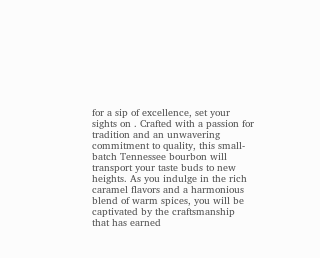for a sip of excellence, set your sights on . Crafted with a passion for tradition and an unwavering commitment to quality, this small-batch Tennessee bourbon will transport your taste buds to new heights. As you indulge in the rich caramel flavors and a harmonious blend of warm spices, you will be captivated by the craftsmanship that has earned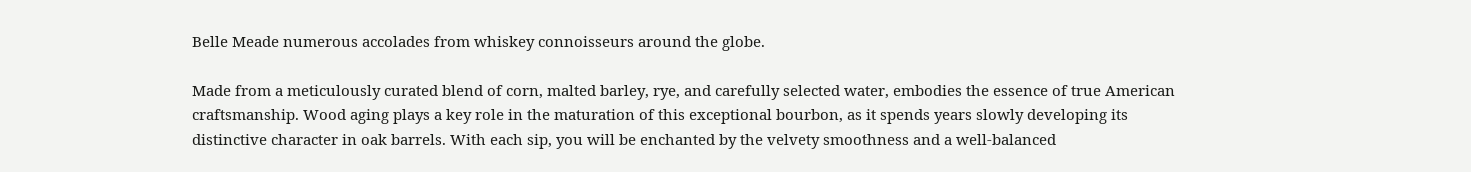Belle Meade numerous accolades from whiskey connoisseurs around the globe.

Made from a meticulously curated blend of corn, malted barley, rye, and carefully selected water, embodies the essence of true American craftsmanship. Wood aging plays a key role in the maturation of this exceptional bourbon, as it spends years slowly developing its distinctive character in oak barrels. With each sip, you will be enchanted by the velvety smoothness and a well-balanced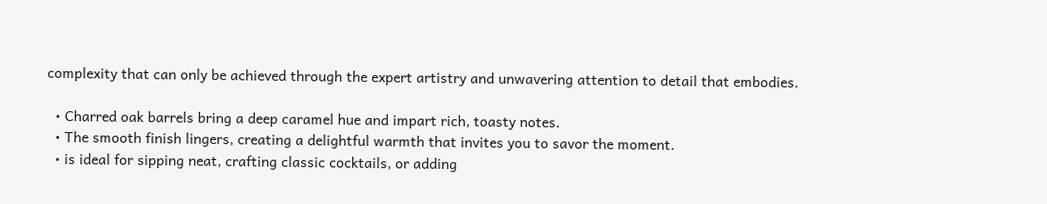complexity that can only be achieved through the expert artistry and unwavering attention to detail that embodies.

  • Charred oak barrels bring a deep caramel hue and impart rich, toasty notes.
  • The smooth finish lingers, creating a delightful warmth that invites you to savor the moment.
  • is ideal for sipping neat, crafting classic cocktails, or adding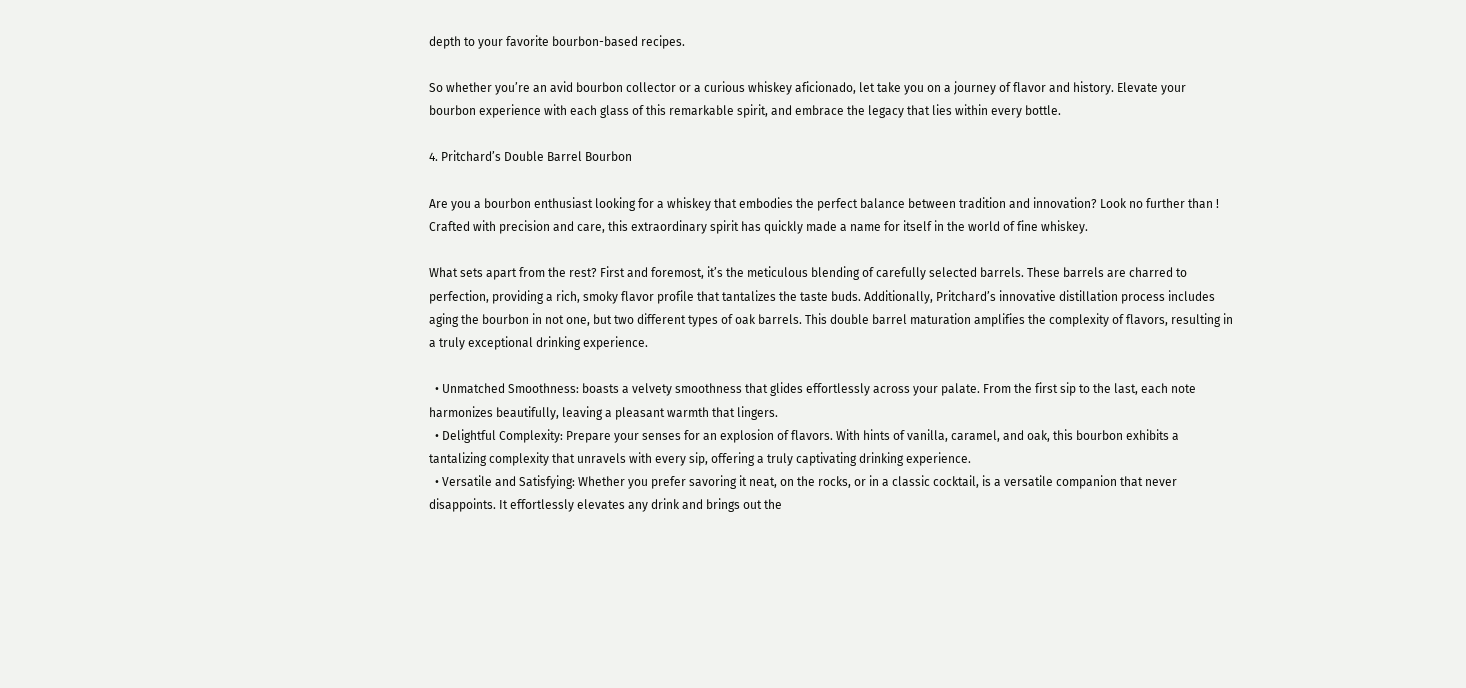depth to your favorite bourbon-based recipes.

So whether you’re an avid bourbon collector or a curious whiskey aficionado, let take you on a journey of flavor and history. Elevate your bourbon experience with each glass of this remarkable spirit, and embrace the legacy that lies within every bottle.

4. Pritchard’s Double Barrel Bourbon

Are you a bourbon enthusiast looking for a whiskey that embodies the perfect balance between tradition and innovation? Look no further than ! Crafted with precision and care, this extraordinary spirit has quickly made a name for itself in the world of fine whiskey.

What sets apart from the rest? First and foremost, it’s the meticulous blending of carefully selected barrels. These barrels are charred to perfection, providing a rich, smoky flavor profile that tantalizes the taste buds. Additionally, Pritchard’s innovative distillation process includes aging the bourbon in not one, but two different types of oak barrels. This double barrel maturation amplifies the complexity of flavors, resulting in a truly exceptional drinking experience.

  • Unmatched Smoothness: boasts a velvety smoothness that glides effortlessly across your palate. From the first sip to the last, each note harmonizes beautifully, leaving a pleasant warmth that lingers.
  • Delightful Complexity: Prepare your senses for an explosion of flavors. With hints of vanilla, caramel, and oak, this bourbon exhibits a tantalizing complexity that unravels with every sip, offering a truly captivating drinking experience.
  • Versatile and Satisfying: Whether you prefer savoring it neat, on the rocks, or in a classic cocktail, is a versatile companion that never disappoints. It effortlessly elevates any drink and brings out the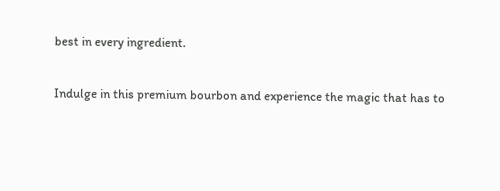best in every ingredient.

Indulge in this premium bourbon and experience the magic that has to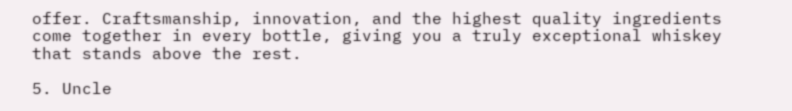offer. Craftsmanship, innovation, and the highest quality ingredients come together in every bottle, giving you a truly exceptional whiskey that stands above the rest.

5. Uncle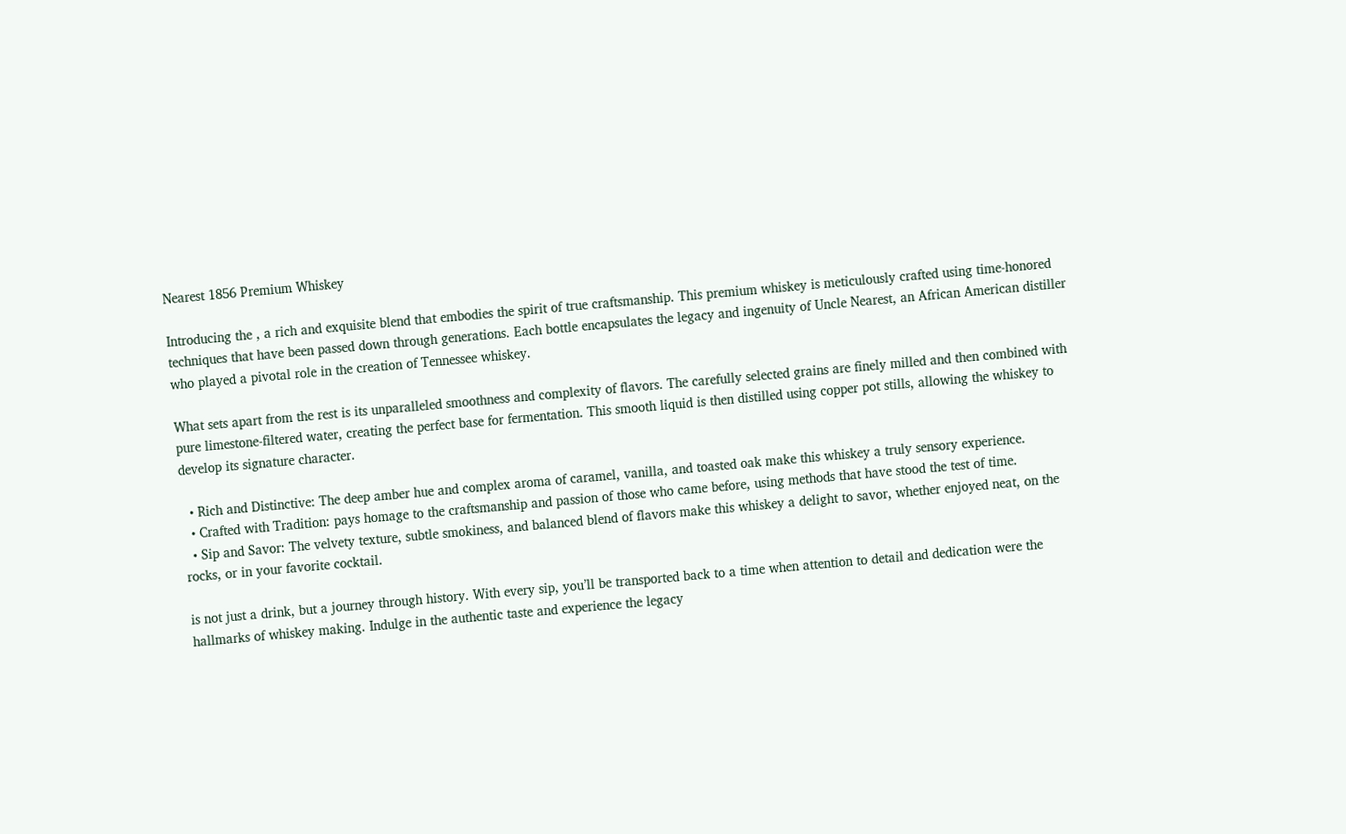Nearest 1856 Premium Whiskey

Introducing the , a rich and exquisite blend that embodies the spirit of true craftsmanship. This premium whiskey is meticulously crafted using time-honored techniques that have been passed down through generations. Each bottle encapsulates the legacy and ingenuity of Uncle Nearest, an African American distiller who played a pivotal role in the creation of Tennessee whiskey.

What sets apart from the rest is its unparalleled smoothness and complexity of flavors. The carefully selected grains are finely milled and then combined with pure limestone-filtered water, creating the perfect base for fermentation. This smooth liquid is then distilled using copper pot stills, allowing the whiskey to develop its signature character.

  • Rich and Distinctive: The deep amber hue and complex aroma of caramel, vanilla, and toasted oak make this whiskey a truly sensory experience.
  • Crafted with Tradition: pays homage to the craftsmanship and passion of those who came before, using methods that have stood the test of time.
  • Sip and Savor: The velvety texture, subtle smokiness, and balanced blend of flavors make this whiskey a delight to savor, whether enjoyed neat, on the rocks, or in your favorite cocktail.

is not just a drink, but a journey through history. With every sip, you’ll be transported back to a time when attention to detail and dedication were the hallmarks of whiskey making. Indulge in the authentic taste and experience the legacy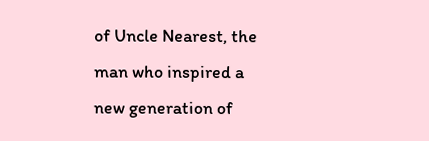of Uncle Nearest, the man who inspired a new generation of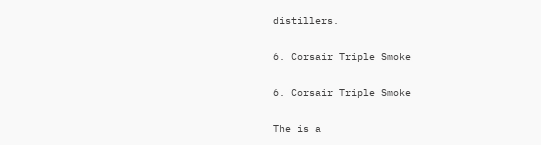distillers.

6. Corsair Triple Smoke

6. Corsair Triple Smoke

The is a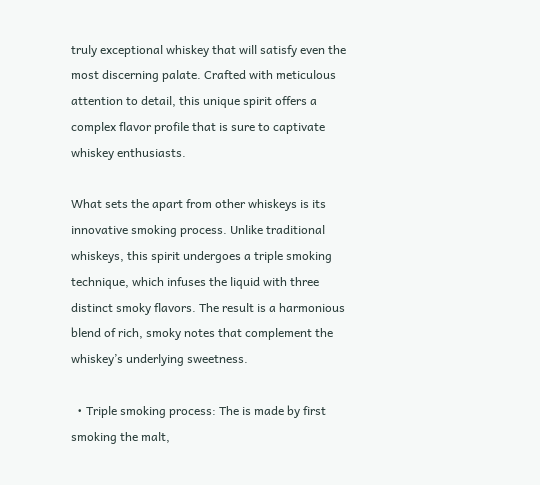truly exceptional whiskey that will satisfy even the most discerning palate. Crafted with meticulous attention to detail, this unique spirit offers a complex flavor profile that is sure to captivate whiskey enthusiasts.

What sets the apart from other whiskeys is its innovative smoking process. Unlike traditional whiskeys, this spirit undergoes a triple smoking technique, which infuses the liquid with three distinct smoky flavors. The result is a harmonious blend of rich, smoky notes that complement the whiskey’s underlying sweetness.

  • Triple smoking process: The is made by first smoking the malt,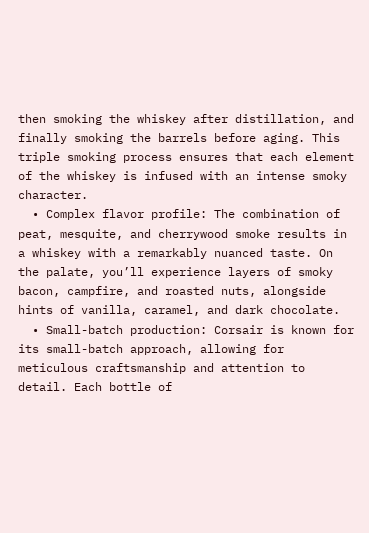then smoking the whiskey after distillation, and finally smoking the barrels before aging. This triple smoking process ensures that each element of the whiskey is infused with an intense smoky character.
  • Complex flavor profile: The combination of peat, mesquite, and cherrywood smoke results in a whiskey with a remarkably nuanced taste. On the palate, you’ll experience layers of smoky bacon, campfire, and roasted nuts, alongside hints of vanilla, caramel, and dark chocolate.
  • Small-batch production: Corsair is known for its small-batch approach, allowing for meticulous craftsmanship and attention to detail. Each bottle of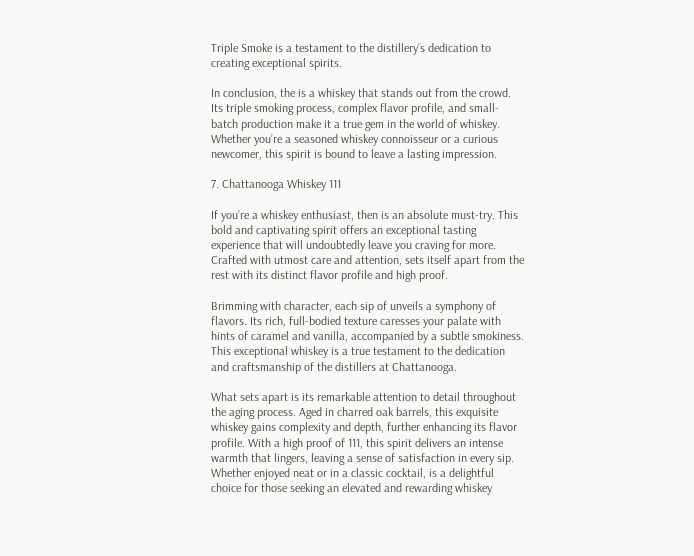Triple Smoke is a testament to the distillery’s dedication to creating exceptional spirits.

In conclusion, the is a whiskey that stands out from the crowd. Its triple smoking process, complex flavor profile, and small-batch production make it a true gem in the world of whiskey. Whether you’re a seasoned whiskey connoisseur or a curious newcomer, this spirit is bound to leave a lasting impression.

7. Chattanooga Whiskey 111

If you’re a whiskey enthusiast, then is an absolute must-try. This bold and captivating spirit offers an exceptional tasting experience that will undoubtedly leave you craving for more. Crafted with utmost care and attention, sets itself apart from the rest with its distinct flavor profile and high proof.

Brimming with character, each sip of unveils a symphony of flavors. Its rich, full-bodied texture caresses your palate with hints of caramel and vanilla, accompanied by a subtle smokiness. This exceptional whiskey is a true testament to the dedication and craftsmanship of the distillers at Chattanooga.

What sets apart is its remarkable attention to detail throughout the aging process. Aged in charred oak barrels, this exquisite whiskey gains complexity and depth, further enhancing its flavor profile. With a high proof of 111, this spirit delivers an intense warmth that lingers, leaving a sense of satisfaction in every sip. Whether enjoyed neat or in a classic cocktail, is a delightful choice for those seeking an elevated and rewarding whiskey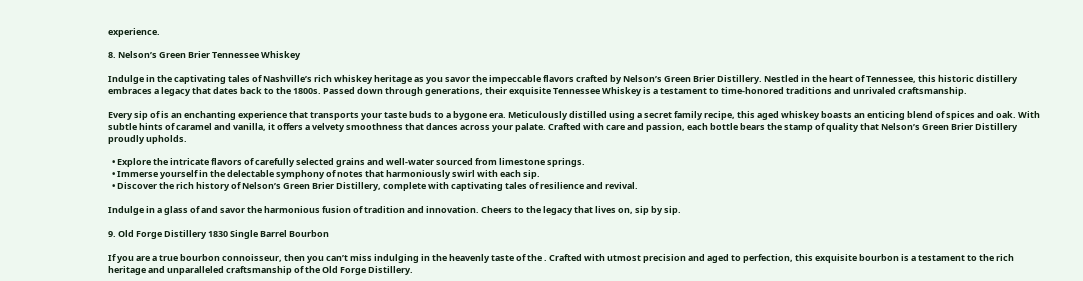experience.

8. Nelson’s Green Brier Tennessee Whiskey

Indulge in the captivating tales of Nashville’s rich whiskey heritage as you savor the impeccable flavors crafted by Nelson’s Green Brier Distillery. Nestled in the heart of Tennessee, this historic distillery embraces a legacy that dates back to the 1800s. Passed down through generations, their exquisite Tennessee Whiskey is a testament to time-honored traditions and unrivaled craftsmanship.

Every sip of is an enchanting experience that transports your taste buds to a bygone era. Meticulously distilled using a secret family recipe, this aged whiskey boasts an enticing blend of spices and oak. With subtle hints of caramel and vanilla, it offers a velvety smoothness that dances across your palate. Crafted with care and passion, each bottle bears the stamp of quality that Nelson’s Green Brier Distillery proudly upholds.

  • Explore the intricate flavors of carefully selected grains and well-water sourced from limestone springs.
  • Immerse yourself in the delectable symphony of notes that harmoniously swirl with each sip.
  • Discover the rich history of Nelson’s Green Brier Distillery, complete with captivating tales of resilience and revival.

Indulge in a glass of and savor the harmonious fusion of tradition and innovation. Cheers to the legacy that lives on, sip by sip.

9. Old Forge Distillery 1830 Single Barrel Bourbon

If you are a true bourbon connoisseur, then you can’t miss indulging in the heavenly taste of the . Crafted with utmost precision and aged to perfection, this exquisite bourbon is a testament to the rich heritage and unparalleled craftsmanship of the Old Forge Distillery.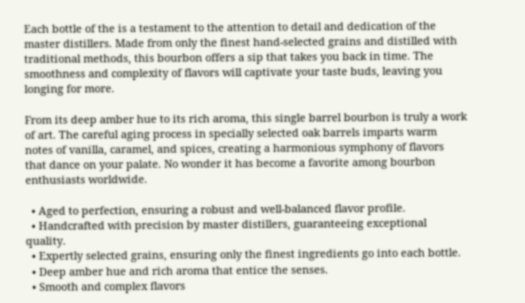Each bottle of the is a testament to the attention to detail and dedication of the master distillers. Made from only the finest hand-selected grains and distilled with traditional methods, this bourbon offers a sip that takes you back in time. The smoothness and complexity of flavors will captivate your taste buds, leaving you longing for more.

From its deep amber hue to its rich aroma, this single barrel bourbon is truly a work of art. The careful aging process in specially selected oak barrels imparts warm notes of vanilla, caramel, and spices, creating a harmonious symphony of flavors that dance on your palate. No wonder it has become a favorite among bourbon enthusiasts worldwide.

  • Aged to perfection, ensuring a robust and well-balanced flavor profile.
  • Handcrafted with precision by master distillers, guaranteeing exceptional quality.
  • Expertly selected grains, ensuring only the finest ingredients go into each bottle.
  • Deep amber hue and rich aroma that entice the senses.
  • Smooth and complex flavors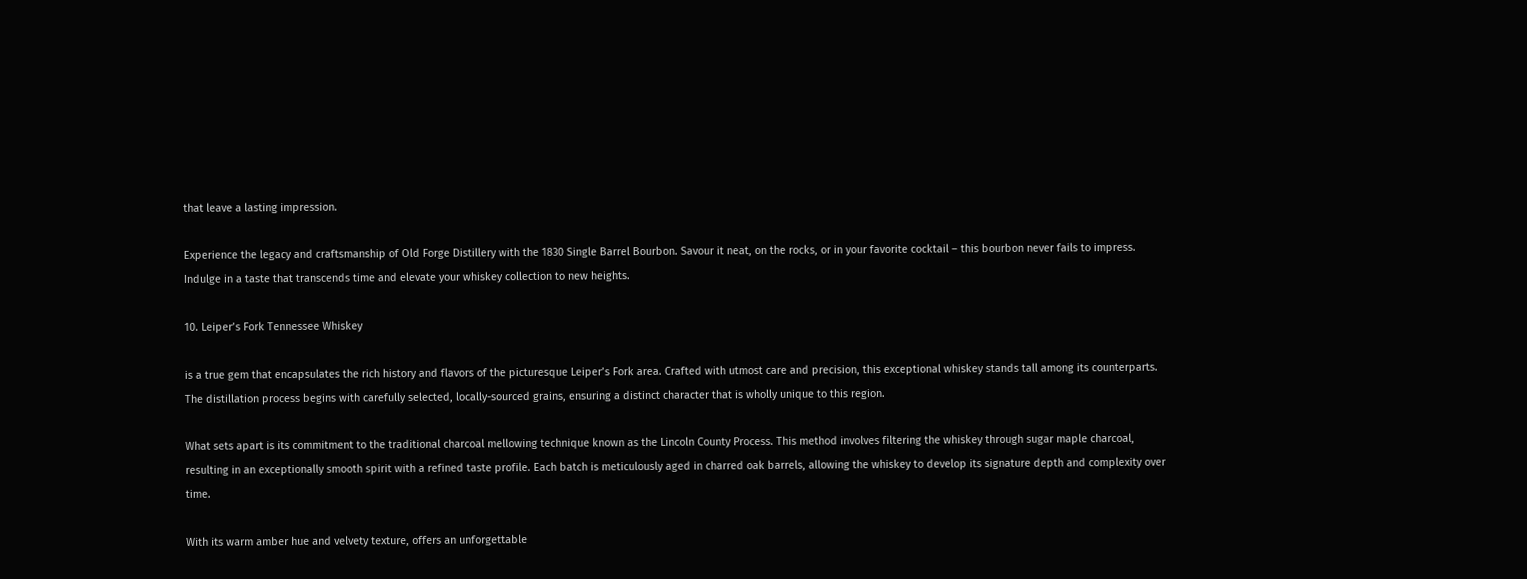that leave a lasting impression.

Experience the legacy and craftsmanship of Old Forge Distillery with the 1830 Single Barrel Bourbon. Savour it neat, on the rocks, or in your favorite cocktail – this bourbon never fails to impress. Indulge in a taste that transcends time and elevate your whiskey collection to new heights.

10. Leiper’s Fork Tennessee Whiskey

is a true gem that encapsulates the rich history and flavors of the picturesque Leiper’s Fork area. Crafted with utmost care and precision, this exceptional whiskey stands tall among its counterparts. The distillation process begins with carefully selected, locally-sourced grains, ensuring a distinct character that is wholly unique to this region.

What sets apart is its commitment to the traditional charcoal mellowing technique known as the Lincoln County Process. This method involves filtering the whiskey through sugar maple charcoal, resulting in an exceptionally smooth spirit with a refined taste profile. Each batch is meticulously aged in charred oak barrels, allowing the whiskey to develop its signature depth and complexity over time.

With its warm amber hue and velvety texture, offers an unforgettable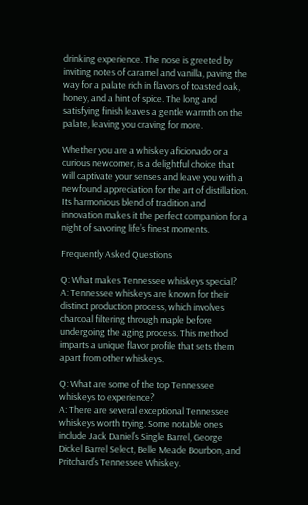drinking experience. The nose is greeted by inviting notes of caramel and vanilla, paving the way for a palate rich in flavors of toasted oak, honey, and a hint of spice. The long and satisfying finish leaves a gentle warmth on the palate, leaving you craving for more.

Whether you are a whiskey aficionado or a curious newcomer, is a delightful choice that will captivate your senses and leave you with a newfound appreciation for the art of distillation. Its harmonious blend of tradition and innovation makes it the perfect companion for a night of savoring life’s finest moments.

Frequently Asked Questions

Q: What makes Tennessee whiskeys special?
A: Tennessee whiskeys are known for their distinct production process, which involves charcoal filtering through maple before undergoing the aging process. This method imparts a unique flavor profile that sets them apart from other whiskeys.

Q: What are some of the top Tennessee whiskeys to experience?
A: There are several exceptional Tennessee whiskeys worth trying. Some notable ones include Jack Daniel’s Single Barrel, George Dickel Barrel Select, Belle Meade Bourbon, and Pritchard’s Tennessee Whiskey.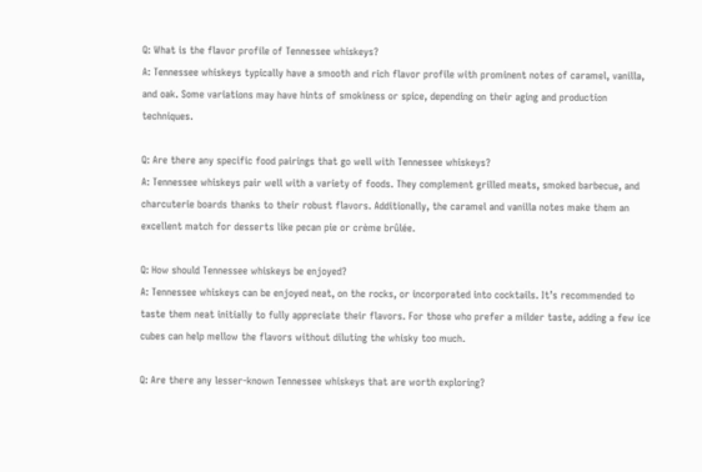Q: What is the flavor profile of Tennessee whiskeys?
A: Tennessee whiskeys typically have a smooth and rich flavor profile with prominent notes of caramel, vanilla, and oak. Some variations may have hints of smokiness or spice, depending on their aging and production techniques.

Q: Are there any specific food pairings that go well with Tennessee whiskeys?
A: Tennessee whiskeys pair well with a variety of foods. They complement grilled meats, smoked barbecue, and charcuterie boards thanks to their robust flavors. Additionally, the caramel and vanilla notes make them an excellent match for desserts like pecan pie or crème brûlée.

Q: How should Tennessee whiskeys be enjoyed?
A: Tennessee whiskeys can be enjoyed neat, on the rocks, or incorporated into cocktails. It’s recommended to taste them neat initially to fully appreciate their flavors. For those who prefer a milder taste, adding a few ice cubes can help mellow the flavors without diluting the whisky too much.

Q: Are there any lesser-known Tennessee whiskeys that are worth exploring?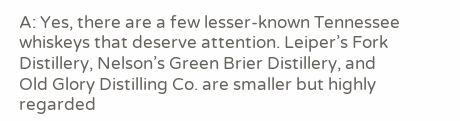A: Yes, there are a few lesser-known Tennessee whiskeys that deserve attention. Leiper’s Fork Distillery, Nelson’s Green Brier Distillery, and Old Glory Distilling Co. are smaller but highly regarded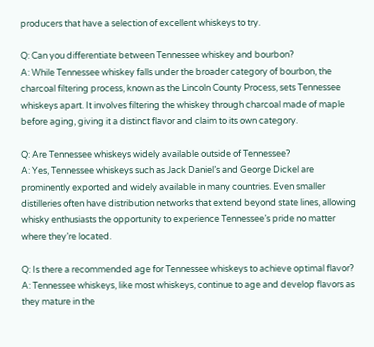producers that have a selection of excellent whiskeys to try.

Q: Can you differentiate between Tennessee whiskey and bourbon?
A: While Tennessee whiskey falls under the broader category of bourbon, the charcoal filtering process, known as the Lincoln County Process, sets Tennessee whiskeys apart. It involves filtering the whiskey through charcoal made of maple before aging, giving it a distinct flavor and claim to its own category.

Q: Are Tennessee whiskeys widely available outside of Tennessee?
A: Yes, Tennessee whiskeys such as Jack Daniel’s and George Dickel are prominently exported and widely available in many countries. Even smaller distilleries often have distribution networks that extend beyond state lines, allowing whisky enthusiasts the opportunity to experience Tennessee’s pride no matter where they’re located.

Q: Is there a recommended age for Tennessee whiskeys to achieve optimal flavor?
A: Tennessee whiskeys, like most whiskeys, continue to age and develop flavors as they mature in the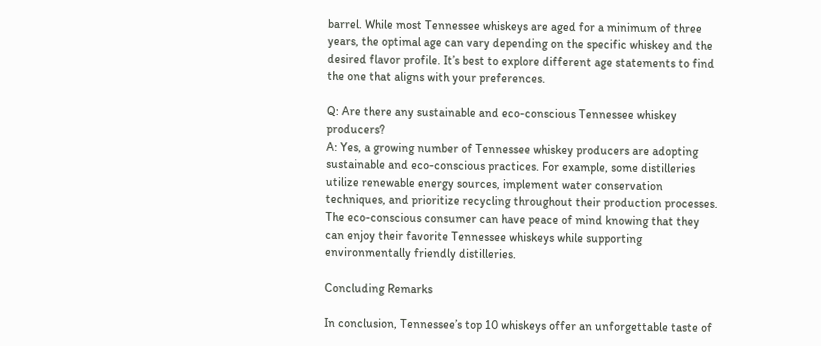barrel. While most Tennessee whiskeys are aged for a minimum of three years, the optimal age can vary depending on the specific whiskey and the desired flavor profile. It’s best to explore different age statements to find the one that aligns with your preferences.

Q: Are there any sustainable and eco-conscious Tennessee whiskey producers?
A: Yes, a growing number of Tennessee whiskey producers are adopting sustainable and eco-conscious practices. For example, some distilleries utilize renewable energy sources, implement water conservation techniques, and prioritize recycling throughout their production processes. The eco-conscious consumer can have peace of mind knowing that they can enjoy their favorite Tennessee whiskeys while supporting environmentally friendly distilleries.

Concluding Remarks

In conclusion, Tennessee’s top 10 whiskeys offer an unforgettable taste of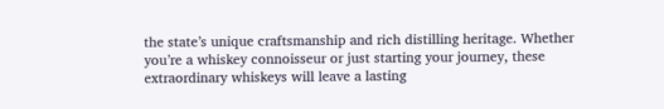the state’s unique craftsmanship and rich distilling heritage. Whether you’re a whiskey connoisseur or just starting your journey, these extraordinary whiskeys will leave a lasting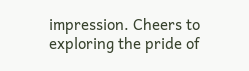impression. Cheers to exploring the pride of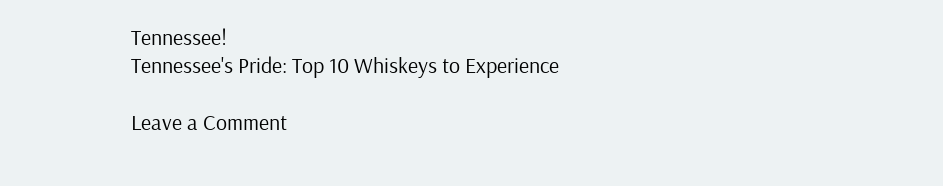Tennessee!
Tennessee's Pride: Top 10 Whiskeys to Experience

Leave a Comment